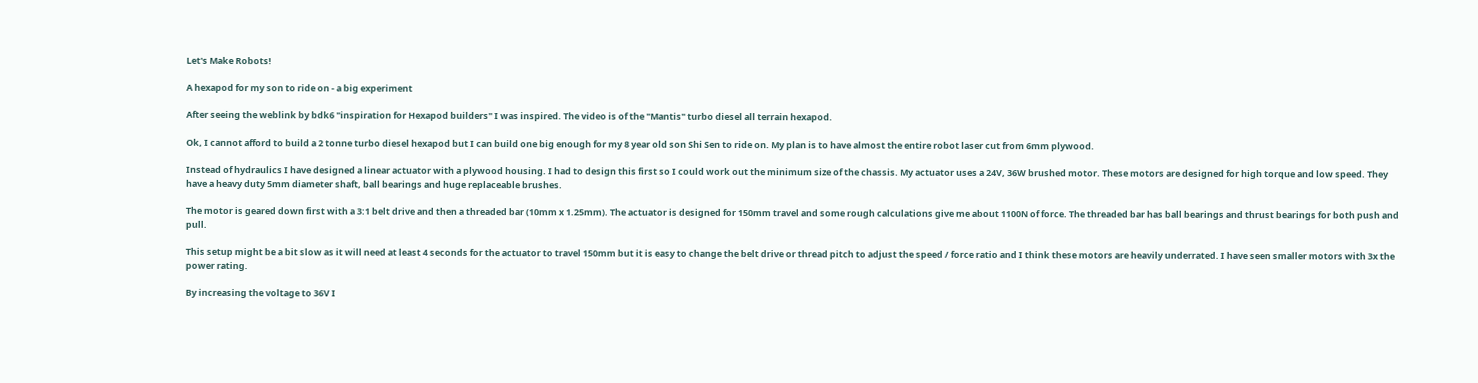Let's Make Robots!

A hexapod for my son to ride on - a big experiment

After seeing the weblink by bdk6 "inspiration for Hexapod builders" I was inspired. The video is of the "Mantis" turbo diesel all terrain hexapod.

Ok, I cannot afford to build a 2 tonne turbo diesel hexapod but I can build one big enough for my 8 year old son Shi Sen to ride on. My plan is to have almost the entire robot laser cut from 6mm plywood.

Instead of hydraulics I have designed a linear actuator with a plywood housing. I had to design this first so I could work out the minimum size of the chassis. My actuator uses a 24V, 36W brushed motor. These motors are designed for high torque and low speed. They have a heavy duty 5mm diameter shaft, ball bearings and huge replaceable brushes.

The motor is geared down first with a 3:1 belt drive and then a threaded bar (10mm x 1.25mm). The actuator is designed for 150mm travel and some rough calculations give me about 1100N of force. The threaded bar has ball bearings and thrust bearings for both push and pull.

This setup might be a bit slow as it will need at least 4 seconds for the actuator to travel 150mm but it is easy to change the belt drive or thread pitch to adjust the speed / force ratio and I think these motors are heavily underrated. I have seen smaller motors with 3x the power rating.

By increasing the voltage to 36V I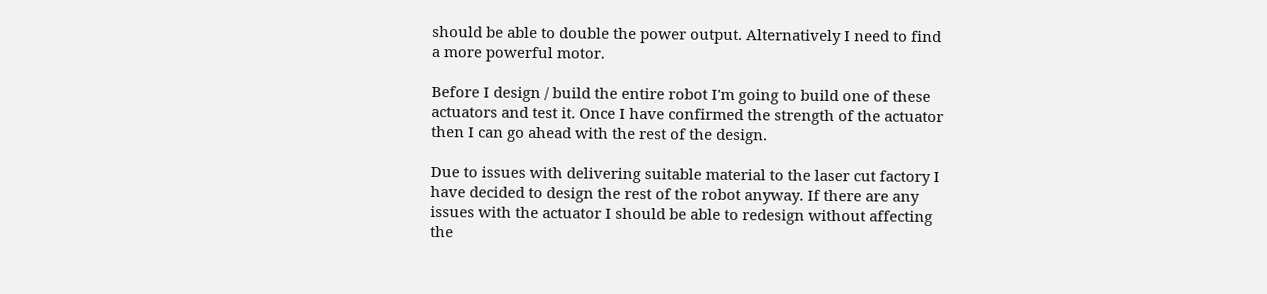should be able to double the power output. Alternatively I need to find a more powerful motor.

Before I design / build the entire robot I'm going to build one of these actuators and test it. Once I have confirmed the strength of the actuator then I can go ahead with the rest of the design.

Due to issues with delivering suitable material to the laser cut factory I have decided to design the rest of the robot anyway. If there are any issues with the actuator I should be able to redesign without affecting the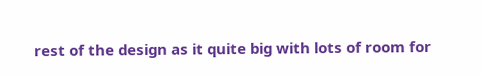rest of the design as it quite big with lots of room for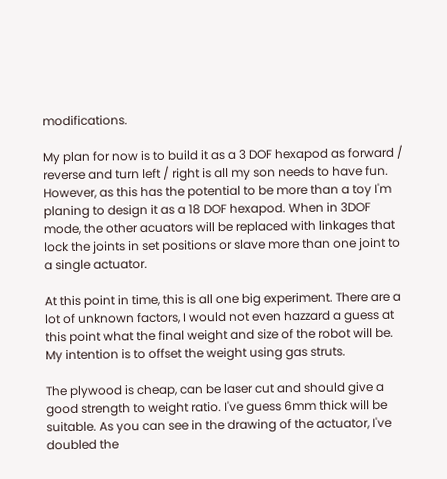modifications.

My plan for now is to build it as a 3 DOF hexapod as forward / reverse and turn left / right is all my son needs to have fun. However, as this has the potential to be more than a toy I'm planing to design it as a 18 DOF hexapod. When in 3DOF mode, the other acuators will be replaced with linkages that lock the joints in set positions or slave more than one joint to a single actuator.

At this point in time, this is all one big experiment. There are a lot of unknown factors, I would not even hazzard a guess at this point what the final weight and size of the robot will be. My intention is to offset the weight using gas struts.

The plywood is cheap, can be laser cut and should give a good strength to weight ratio. I've guess 6mm thick will be suitable. As you can see in the drawing of the actuator, I've doubled the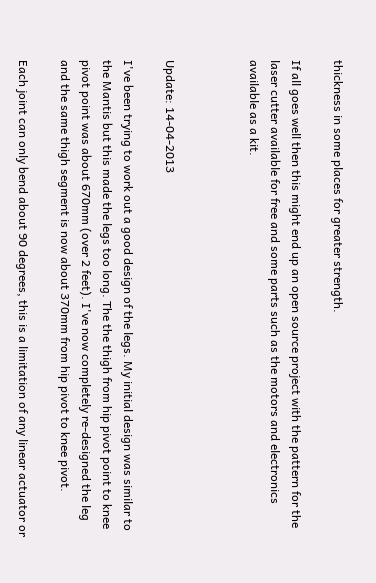thickness in some places for greater strength.

If all goes well then this might end up an open source project with the pattern for the laser cutter available for free and some parts such as the motors and electronics available as a kit.



Update: 14-04-2013

I've been trying to work out a good design of the legs. My initial design was similar to the Mantis but this made the legs too long. The the thigh from hip pivot point to knee pivot point was about 670mm (over 2 feet). I've now completely re-designed the leg and the same thigh segment is now about 370mm from hip pivot to knee pivot.

Each joint can only bend about 90 degrees, this is a limitation of any linear actuator or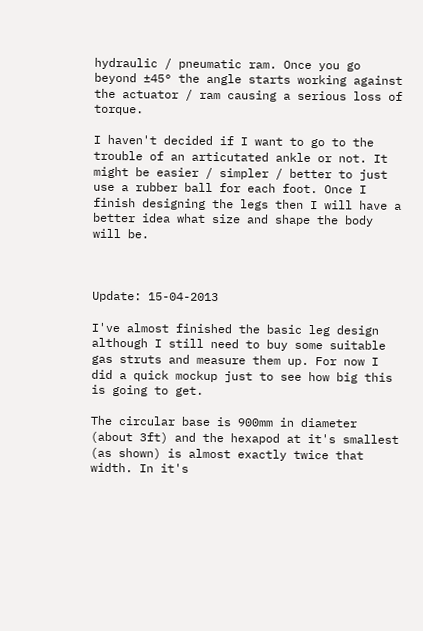hydraulic / pneumatic ram. Once you go beyond ±45° the angle starts working against the actuator / ram causing a serious loss of torque.

I haven't decided if I want to go to the trouble of an articutated ankle or not. It might be easier / simpler / better to just use a rubber ball for each foot. Once I finish designing the legs then I will have a better idea what size and shape the body will be.



Update: 15-04-2013

I've almost finished the basic leg design although I still need to buy some suitable gas struts and measure them up. For now I did a quick mockup just to see how big this is going to get.

The circular base is 900mm in diameter (about 3ft) and the hexapod at it's smallest (as shown) is almost exactly twice that width. In it's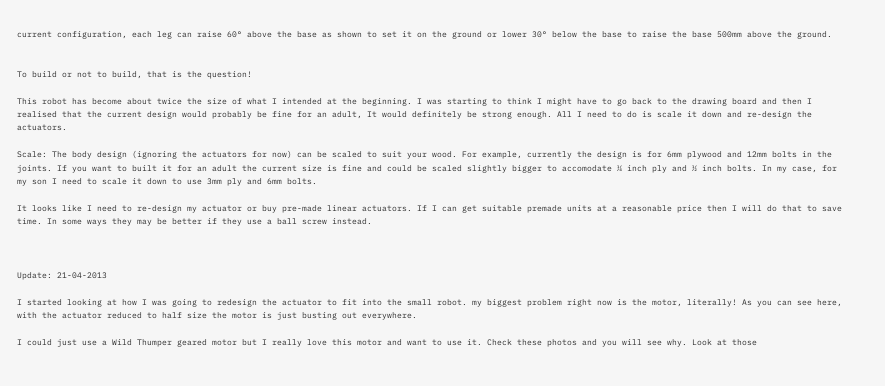current configuration, each leg can raise 60° above the base as shown to set it on the ground or lower 30° below the base to raise the base 500mm above the ground.


To build or not to build, that is the question!

This robot has become about twice the size of what I intended at the beginning. I was starting to think I might have to go back to the drawing board and then I realised that the current design would probably be fine for an adult, It would definitely be strong enough. All I need to do is scale it down and re-design the actuators.

Scale: The body design (ignoring the actuators for now) can be scaled to suit your wood. For example, currently the design is for 6mm plywood and 12mm bolts in the joints. If you want to built it for an adult the current size is fine and could be scaled slightly bigger to accomodate ¼ inch ply and ½ inch bolts. In my case, for my son I need to scale it down to use 3mm ply and 6mm bolts.

It looks like I need to re-design my actuator or buy pre-made linear actuators. If I can get suitable premade units at a reasonable price then I will do that to save time. In some ways they may be better if they use a ball screw instead.



Update: 21-04-2013

I started looking at how I was going to redesign the actuator to fit into the small robot. my biggest problem right now is the motor, literally! As you can see here, with the actuator reduced to half size the motor is just busting out everywhere.

I could just use a Wild Thumper geared motor but I really love this motor and want to use it. Check these photos and you will see why. Look at those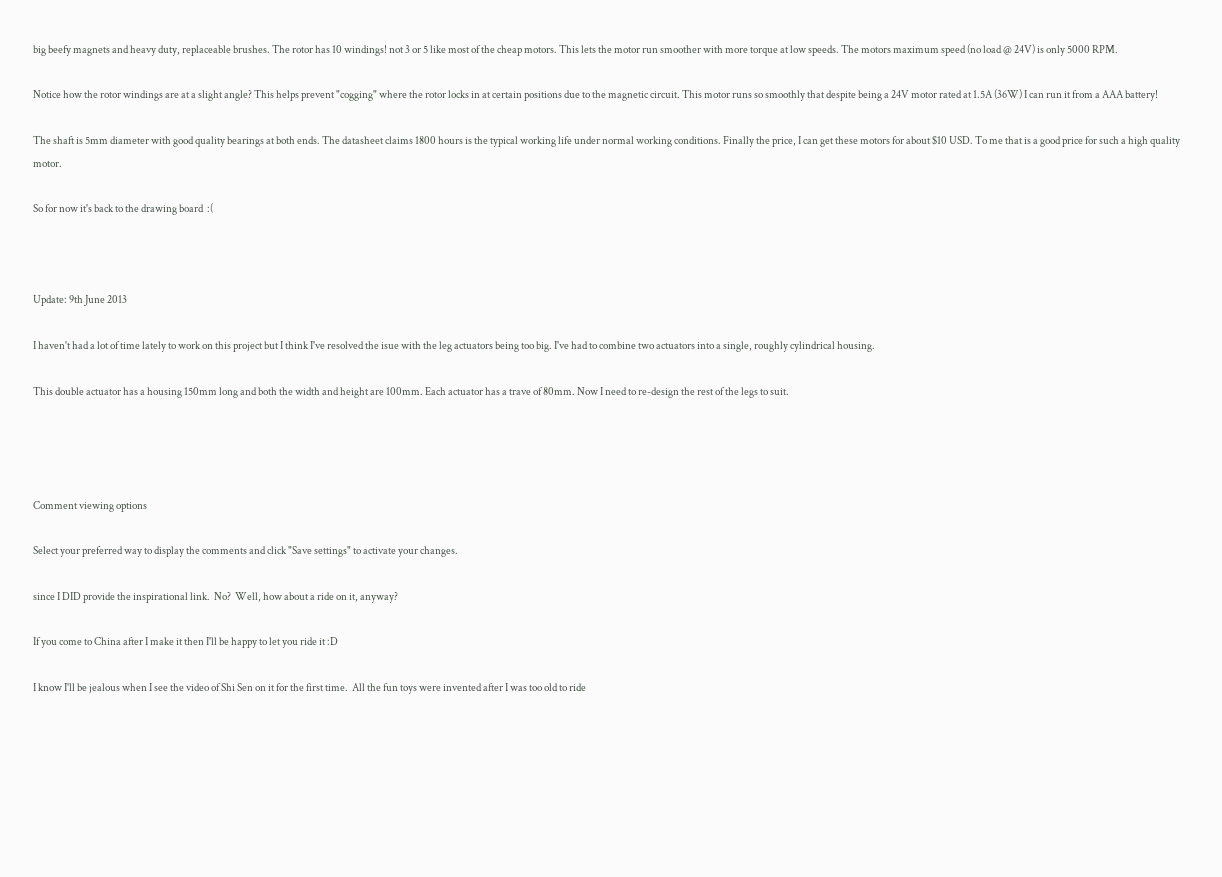big beefy magnets and heavy duty, replaceable brushes. The rotor has 10 windings! not 3 or 5 like most of the cheap motors. This lets the motor run smoother with more torque at low speeds. The motors maximum speed (no load @ 24V) is only 5000 RPM.

Notice how the rotor windings are at a slight angle? This helps prevent "cogging" where the rotor locks in at certain positions due to the magnetic circuit. This motor runs so smoothly that despite being a 24V motor rated at 1.5A (36W) I can run it from a AAA battery!

The shaft is 5mm diameter with good quality bearings at both ends. The datasheet claims 1800 hours is the typical working life under normal working conditions. Finally the price, I can get these motors for about $10 USD. To me that is a good price for such a high quality motor.

So for now it's back to the drawing board  :(



Update: 9th June 2013

I haven't had a lot of time lately to work on this project but I think I've resolved the isue with the leg actuators being too big. I've had to combine two actuators into a single, roughly cylindrical housing.

This double actuator has a housing 150mm long and both the width and height are 100mm. Each actuator has a trave of 80mm. Now I need to re-design the rest of the legs to suit.




Comment viewing options

Select your preferred way to display the comments and click "Save settings" to activate your changes.

since I DID provide the inspirational link.  No?  Well, how about a ride on it, anyway?

If you come to China after I make it then I'll be happy to let you ride it :D

I know I'll be jealous when I see the video of Shi Sen on it for the first time.  All the fun toys were invented after I was too old to ride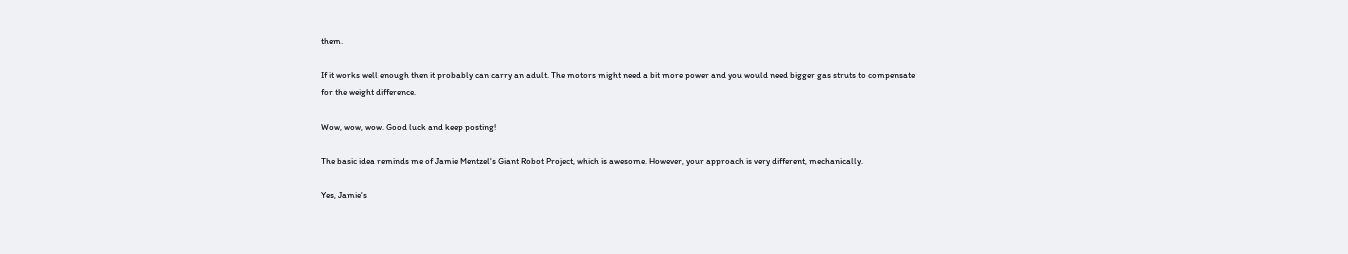them.

If it works well enough then it probably can carry an adult. The motors might need a bit more power and you would need bigger gas struts to compensate for the weight difference.

Wow, wow, wow. Good luck and keep posting!

The basic idea reminds me of Jamie Mentzel's Giant Robot Project, which is awesome. However, your approach is very different, mechanically.

Yes, Jamie's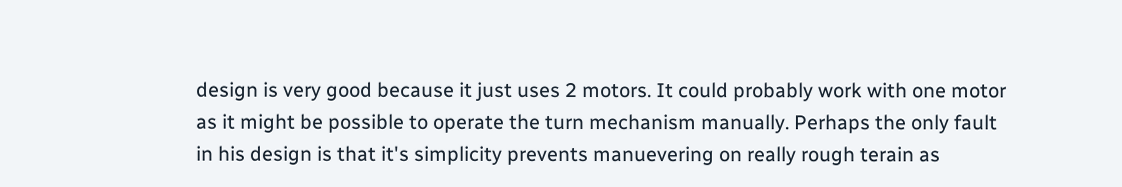design is very good because it just uses 2 motors. It could probably work with one motor as it might be possible to operate the turn mechanism manually. Perhaps the only fault in his design is that it's simplicity prevents manuevering on really rough terain as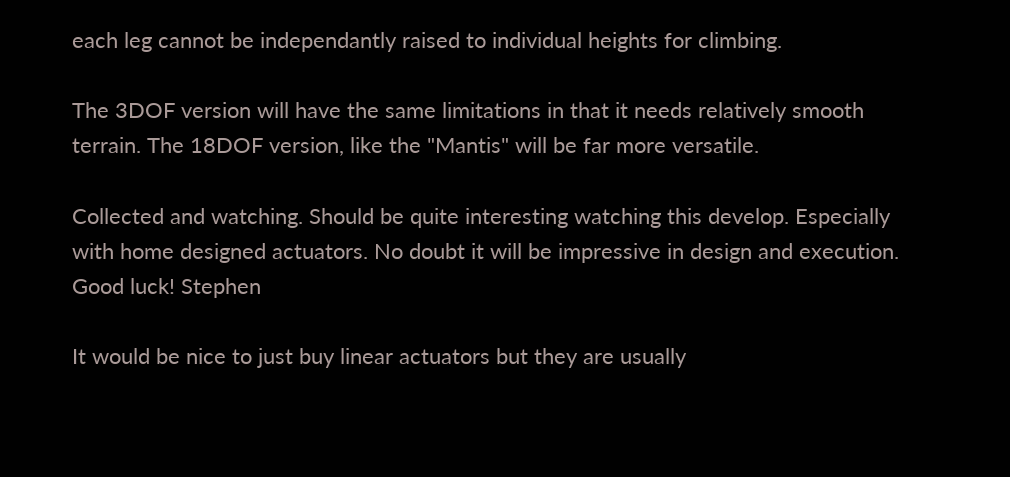each leg cannot be independantly raised to individual heights for climbing.

The 3DOF version will have the same limitations in that it needs relatively smooth terrain. The 18DOF version, like the "Mantis" will be far more versatile.

Collected and watching. Should be quite interesting watching this develop. Especially with home designed actuators. No doubt it will be impressive in design and execution. Good luck! Stephen

It would be nice to just buy linear actuators but they are usually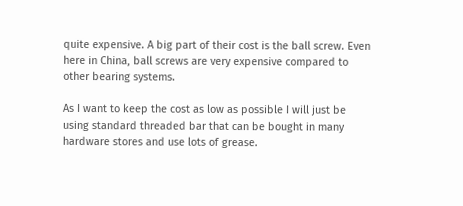quite expensive. A big part of their cost is the ball screw. Even here in China, ball screws are very expensive compared to other bearing systems.

As I want to keep the cost as low as possible I will just be using standard threaded bar that can be bought in many hardware stores and use lots of grease.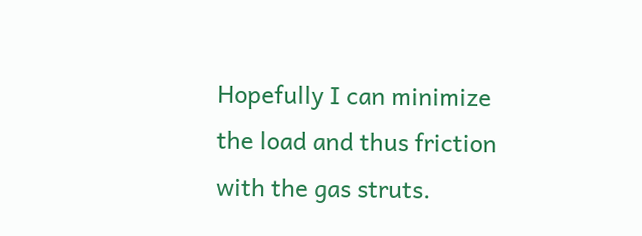Hopefully I can minimize the load and thus friction with the gas struts.